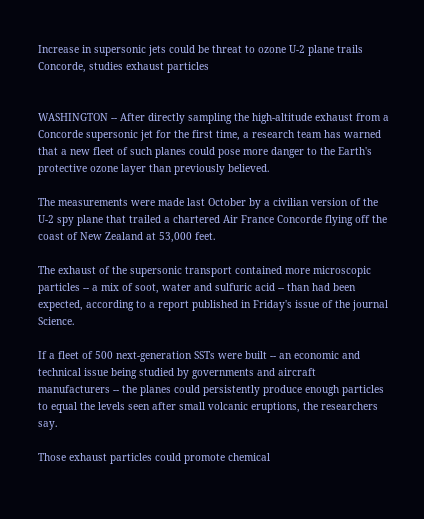Increase in supersonic jets could be threat to ozone U-2 plane trails Concorde, studies exhaust particles


WASHINGTON -- After directly sampling the high-altitude exhaust from a Concorde supersonic jet for the first time, a research team has warned that a new fleet of such planes could pose more danger to the Earth's protective ozone layer than previously believed.

The measurements were made last October by a civilian version of the U-2 spy plane that trailed a chartered Air France Concorde flying off the coast of New Zealand at 53,000 feet.

The exhaust of the supersonic transport contained more microscopic particles -- a mix of soot, water and sulfuric acid -- than had been expected, according to a report published in Friday's issue of the journal Science.

If a fleet of 500 next-generation SSTs were built -- an economic and technical issue being studied by governments and aircraft manufacturers -- the planes could persistently produce enough particles to equal the levels seen after small volcanic eruptions, the researchers say.

Those exhaust particles could promote chemical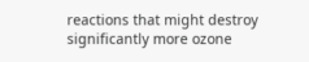reactions that might destroy significantly more ozone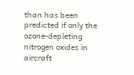than has been predicted if only the ozone-depleting nitrogen oxides in aircraft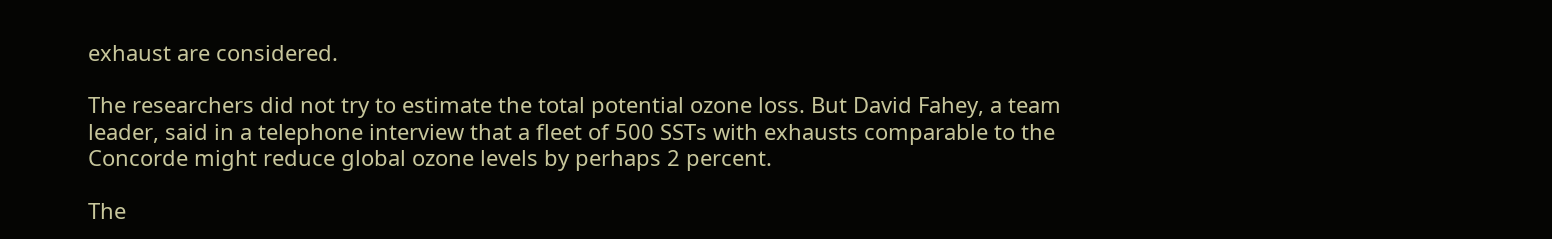exhaust are considered.

The researchers did not try to estimate the total potential ozone loss. But David Fahey, a team leader, said in a telephone interview that a fleet of 500 SSTs with exhausts comparable to the Concorde might reduce global ozone levels by perhaps 2 percent.

The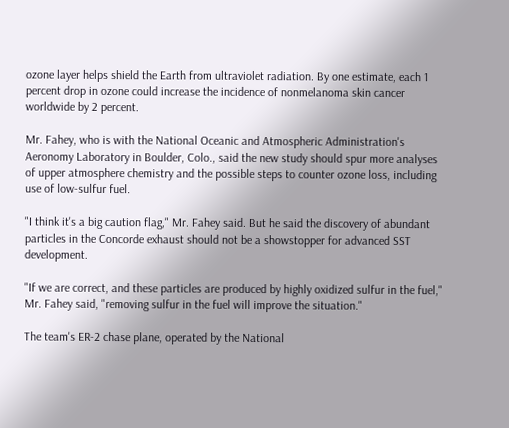ozone layer helps shield the Earth from ultraviolet radiation. By one estimate, each 1 percent drop in ozone could increase the incidence of nonmelanoma skin cancer worldwide by 2 percent.

Mr. Fahey, who is with the National Oceanic and Atmospheric Administration's Aeronomy Laboratory in Boulder, Colo., said the new study should spur more analyses of upper atmosphere chemistry and the possible steps to counter ozone loss, including use of low-sulfur fuel.

"I think it's a big caution flag," Mr. Fahey said. But he said the discovery of abundant particles in the Concorde exhaust should not be a showstopper for advanced SST development.

"If we are correct, and these particles are produced by highly oxidized sulfur in the fuel," Mr. Fahey said, "removing sulfur in the fuel will improve the situation."

The team's ER-2 chase plane, operated by the National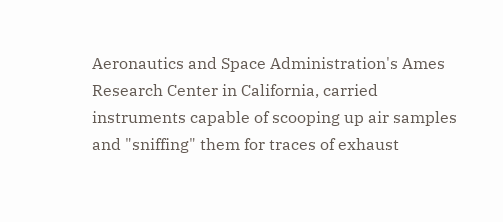Aeronautics and Space Administration's Ames Research Center in California, carried instruments capable of scooping up air samples and "sniffing" them for traces of exhaust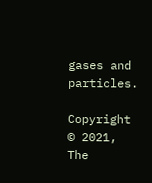gases and particles.

Copyright © 2021, The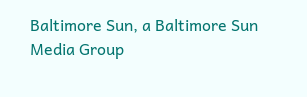Baltimore Sun, a Baltimore Sun Media Group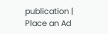publication | Place an Ad